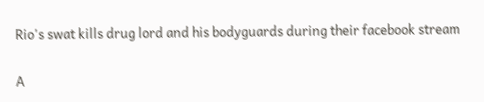Rio's swat kills drug lord and his bodyguards during their facebook stream

A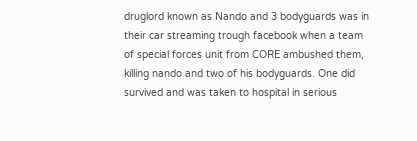druglord known as Nando and 3 bodyguards was in their car streaming trough facebook when a team of special forces unit from CORE ambushed them, killing nando and two of his bodyguards. One did survived and was taken to hospital in serious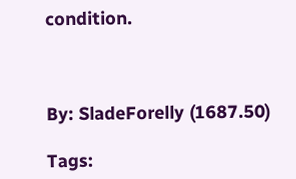condition.



By: SladeForelly (1687.50)

Tags: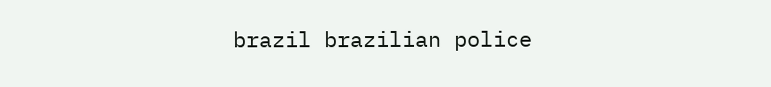brazil brazilian police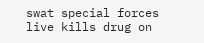swat special forces live kills drug on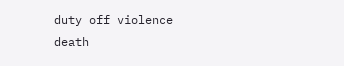duty off violence death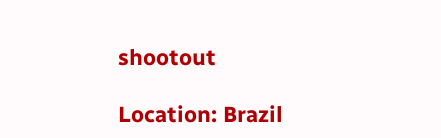shootout

Location: Brazil